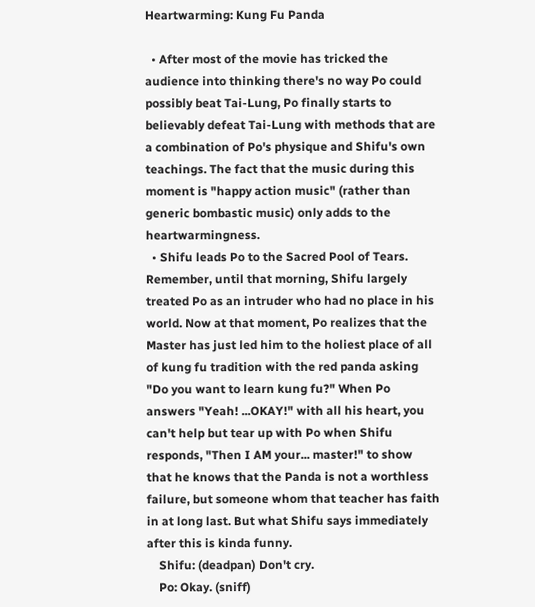Heartwarming: Kung Fu Panda

  • After most of the movie has tricked the audience into thinking there's no way Po could possibly beat Tai-Lung, Po finally starts to believably defeat Tai-Lung with methods that are a combination of Po's physique and Shifu's own teachings. The fact that the music during this moment is "happy action music" (rather than generic bombastic music) only adds to the heartwarmingness.
  • Shifu leads Po to the Sacred Pool of Tears. Remember, until that morning, Shifu largely treated Po as an intruder who had no place in his world. Now at that moment, Po realizes that the Master has just led him to the holiest place of all of kung fu tradition with the red panda asking "Do you want to learn kung fu?" When Po answers "Yeah! ...OKAY!" with all his heart, you can't help but tear up with Po when Shifu responds, "Then I AM your... master!" to show that he knows that the Panda is not a worthless failure, but someone whom that teacher has faith in at long last. But what Shifu says immediately after this is kinda funny.
    Shifu: (deadpan) Don't cry.
    Po: Okay. (sniff)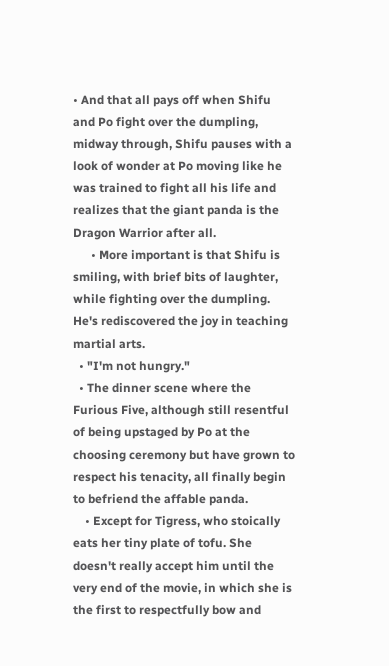• And that all pays off when Shifu and Po fight over the dumpling, midway through, Shifu pauses with a look of wonder at Po moving like he was trained to fight all his life and realizes that the giant panda is the Dragon Warrior after all.
      • More important is that Shifu is smiling, with brief bits of laughter, while fighting over the dumpling. He's rediscovered the joy in teaching martial arts.
  • "I'm not hungry."
  • The dinner scene where the Furious Five, although still resentful of being upstaged by Po at the choosing ceremony but have grown to respect his tenacity, all finally begin to befriend the affable panda.
    • Except for Tigress, who stoically eats her tiny plate of tofu. She doesn't really accept him until the very end of the movie, in which she is the first to respectfully bow and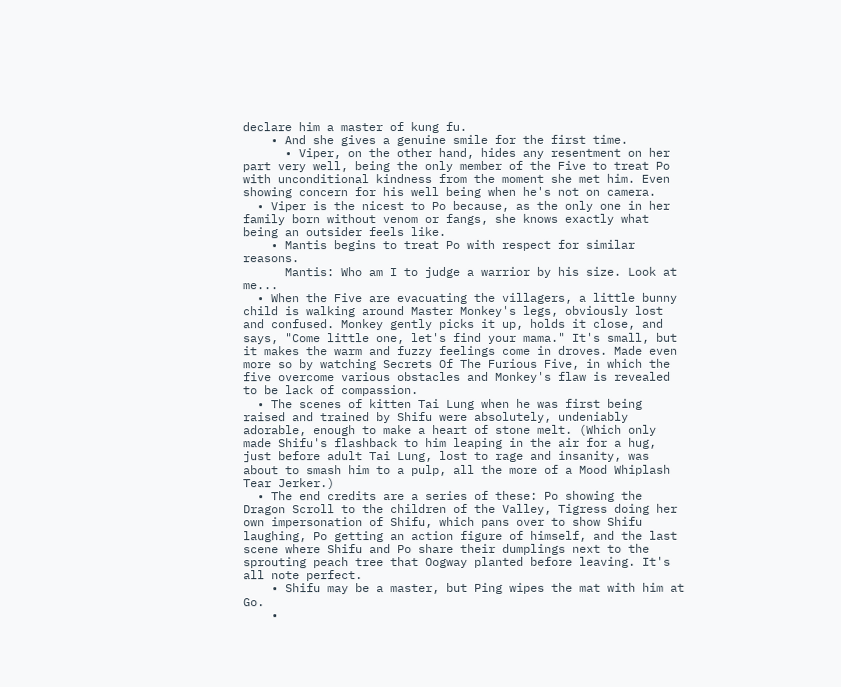declare him a master of kung fu.
    • And she gives a genuine smile for the first time.
      • Viper, on the other hand, hides any resentment on her part very well, being the only member of the Five to treat Po with unconditional kindness from the moment she met him. Even showing concern for his well being when he's not on camera.
  • Viper is the nicest to Po because, as the only one in her family born without venom or fangs, she knows exactly what being an outsider feels like.
    • Mantis begins to treat Po with respect for similar reasons.
      Mantis: Who am I to judge a warrior by his size. Look at me...
  • When the Five are evacuating the villagers, a little bunny child is walking around Master Monkey's legs, obviously lost and confused. Monkey gently picks it up, holds it close, and says, "Come little one, let's find your mama." It's small, but it makes the warm and fuzzy feelings come in droves. Made even more so by watching Secrets Of The Furious Five, in which the five overcome various obstacles and Monkey's flaw is revealed to be lack of compassion.
  • The scenes of kitten Tai Lung when he was first being raised and trained by Shifu were absolutely, undeniably adorable, enough to make a heart of stone melt. (Which only made Shifu's flashback to him leaping in the air for a hug, just before adult Tai Lung, lost to rage and insanity, was about to smash him to a pulp, all the more of a Mood Whiplash Tear Jerker.)
  • The end credits are a series of these: Po showing the Dragon Scroll to the children of the Valley, Tigress doing her own impersonation of Shifu, which pans over to show Shifu laughing, Po getting an action figure of himself, and the last scene where Shifu and Po share their dumplings next to the sprouting peach tree that Oogway planted before leaving. It's all note perfect.
    • Shifu may be a master, but Ping wipes the mat with him at Go.
    •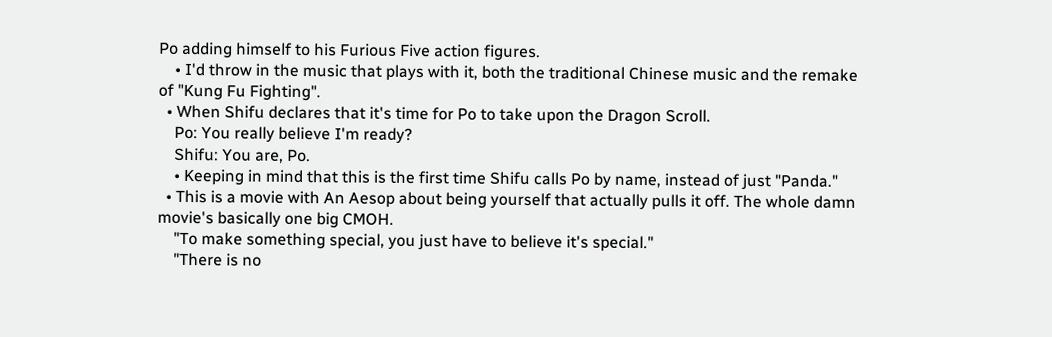Po adding himself to his Furious Five action figures.
    • I'd throw in the music that plays with it, both the traditional Chinese music and the remake of "Kung Fu Fighting".
  • When Shifu declares that it's time for Po to take upon the Dragon Scroll.
    Po: You really believe I'm ready?
    Shifu: You are, Po.
    • Keeping in mind that this is the first time Shifu calls Po by name, instead of just "Panda."
  • This is a movie with An Aesop about being yourself that actually pulls it off. The whole damn movie's basically one big CMOH.
    "To make something special, you just have to believe it's special."
    "There is no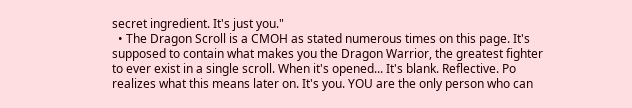secret ingredient. It's just you."
  • The Dragon Scroll is a CMOH as stated numerous times on this page. It's supposed to contain what makes you the Dragon Warrior, the greatest fighter to ever exist in a single scroll. When it's opened... It's blank. Reflective. Po realizes what this means later on. It's you. YOU are the only person who can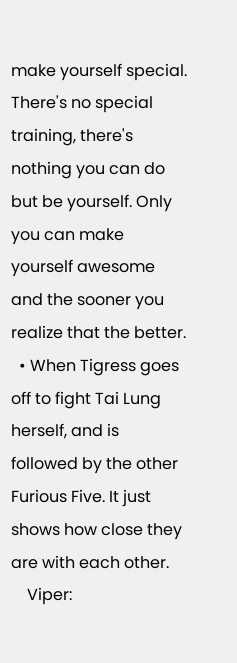make yourself special. There's no special training, there's nothing you can do but be yourself. Only you can make yourself awesome and the sooner you realize that the better.
  • When Tigress goes off to fight Tai Lung herself, and is followed by the other Furious Five. It just shows how close they are with each other.
    Viper: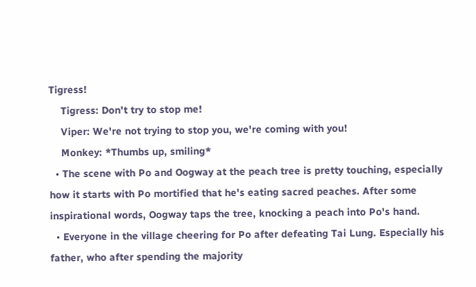Tigress!
    Tigress: Don't try to stop me!
    Viper: We're not trying to stop you, we're coming with you!
    Monkey: *Thumbs up, smiling*
  • The scene with Po and Oogway at the peach tree is pretty touching, especially how it starts with Po mortified that he's eating sacred peaches. After some inspirational words, Oogway taps the tree, knocking a peach into Po's hand.
  • Everyone in the village cheering for Po after defeating Tai Lung. Especially his father, who after spending the majority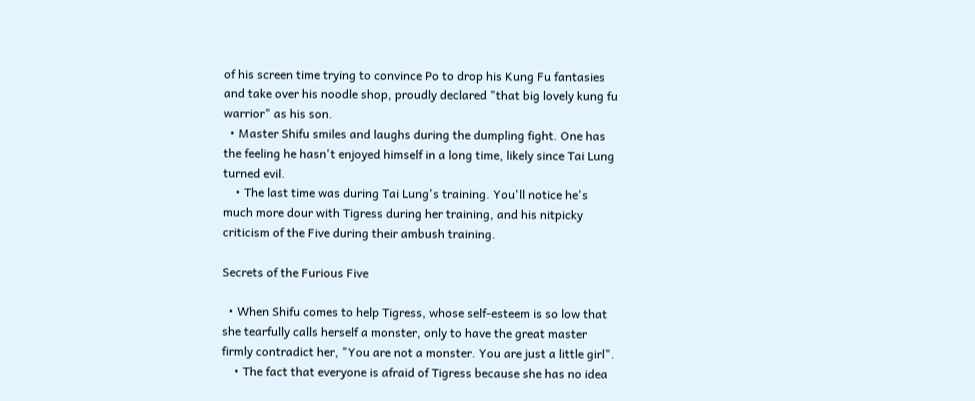of his screen time trying to convince Po to drop his Kung Fu fantasies and take over his noodle shop, proudly declared "that big lovely kung fu warrior" as his son.
  • Master Shifu smiles and laughs during the dumpling fight. One has the feeling he hasn't enjoyed himself in a long time, likely since Tai Lung turned evil.
    • The last time was during Tai Lung's training. You'll notice he's much more dour with Tigress during her training, and his nitpicky criticism of the Five during their ambush training.

Secrets of the Furious Five

  • When Shifu comes to help Tigress, whose self-esteem is so low that she tearfully calls herself a monster, only to have the great master firmly contradict her, "You are not a monster. You are just a little girl".
    • The fact that everyone is afraid of Tigress because she has no idea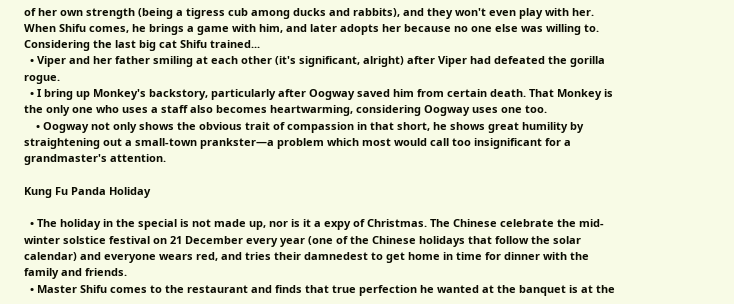of her own strength (being a tigress cub among ducks and rabbits), and they won't even play with her. When Shifu comes, he brings a game with him, and later adopts her because no one else was willing to. Considering the last big cat Shifu trained...
  • Viper and her father smiling at each other (it's significant, alright) after Viper had defeated the gorilla rogue.
  • I bring up Monkey's backstory, particularly after Oogway saved him from certain death. That Monkey is the only one who uses a staff also becomes heartwarming, considering Oogway uses one too.
    • Oogway not only shows the obvious trait of compassion in that short, he shows great humility by straightening out a small-town prankster—a problem which most would call too insignificant for a grandmaster's attention.

Kung Fu Panda Holiday

  • The holiday in the special is not made up, nor is it a expy of Christmas. The Chinese celebrate the mid-winter solstice festival on 21 December every year (one of the Chinese holidays that follow the solar calendar) and everyone wears red, and tries their damnedest to get home in time for dinner with the family and friends.
  • Master Shifu comes to the restaurant and finds that true perfection he wanted at the banquet is at the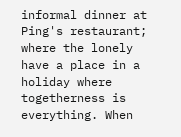informal dinner at Ping's restaurant; where the lonely have a place in a holiday where togetherness is everything. When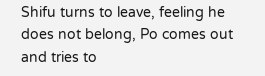Shifu turns to leave, feeling he does not belong, Po comes out and tries to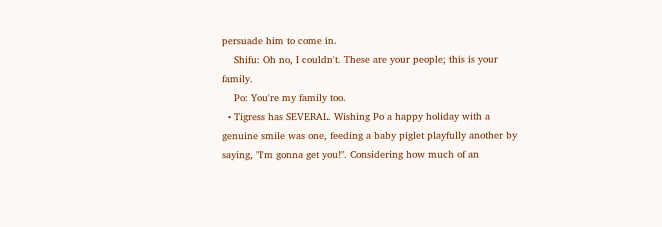persuade him to come in.
    Shifu: Oh no, I couldn't. These are your people; this is your family.
    Po: You're my family too.
  • Tigress has SEVERAL. Wishing Po a happy holiday with a genuine smile was one, feeding a baby piglet playfully another by saying, "I'm gonna get you!". Considering how much of an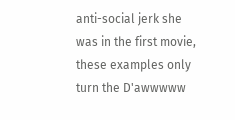anti-social jerk she was in the first movie, these examples only turn the D'awwwww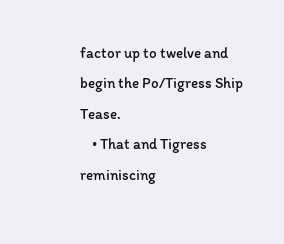factor up to twelve and begin the Po/Tigress Ship Tease.
    • That and Tigress reminiscing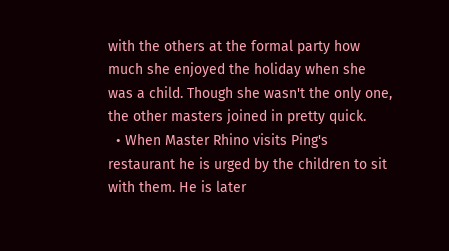with the others at the formal party how much she enjoyed the holiday when she was a child. Though she wasn't the only one, the other masters joined in pretty quick.
  • When Master Rhino visits Ping's restaurant he is urged by the children to sit with them. He is later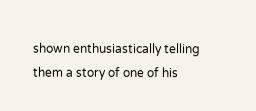shown enthusiastically telling them a story of one of his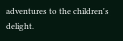adventures to the children's delight.